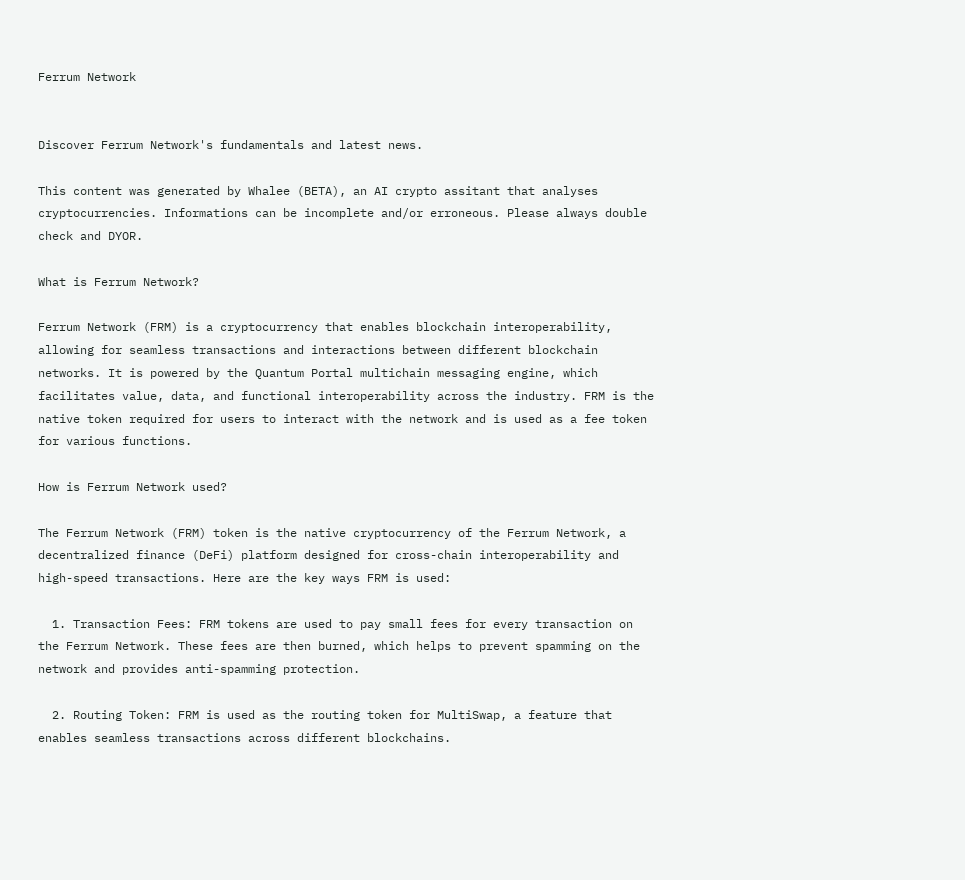Ferrum Network


Discover Ferrum Network's fundamentals and latest news.

This content was generated by Whalee (BETA), an AI crypto assitant that analyses cryptocurrencies. Informations can be incomplete and/or erroneous. Please always double check and DYOR.

What is Ferrum Network?

Ferrum Network (FRM) is a cryptocurrency that enables blockchain interoperability, allowing for seamless transactions and interactions between different blockchain networks. It is powered by the Quantum Portal multichain messaging engine, which facilitates value, data, and functional interoperability across the industry. FRM is the native token required for users to interact with the network and is used as a fee token for various functions.

How is Ferrum Network used?

The Ferrum Network (FRM) token is the native cryptocurrency of the Ferrum Network, a decentralized finance (DeFi) platform designed for cross-chain interoperability and high-speed transactions. Here are the key ways FRM is used:

  1. Transaction Fees: FRM tokens are used to pay small fees for every transaction on the Ferrum Network. These fees are then burned, which helps to prevent spamming on the network and provides anti-spamming protection.

  2. Routing Token: FRM is used as the routing token for MultiSwap, a feature that enables seamless transactions across different blockchains.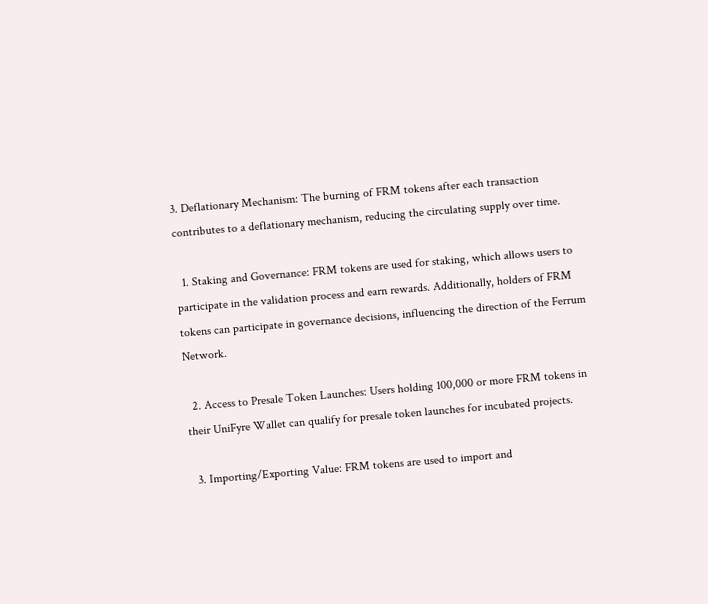3. Deflationary Mechanism: The burning of FRM tokens after each transaction contributes to a deflationary mechanism, reducing the circulating supply over time.

  1. Staking and Governance: FRM tokens are used for staking, which allows users to participate in the validation process and earn rewards. Additionally, holders of FRM tokens can participate in governance decisions, influencing the direction of the Ferrum Network.

  2. Access to Presale Token Launches: Users holding 100,000 or more FRM tokens in their UniFyre Wallet can qualify for presale token launches for incubated projects.

  3. Importing/Exporting Value: FRM tokens are used to import and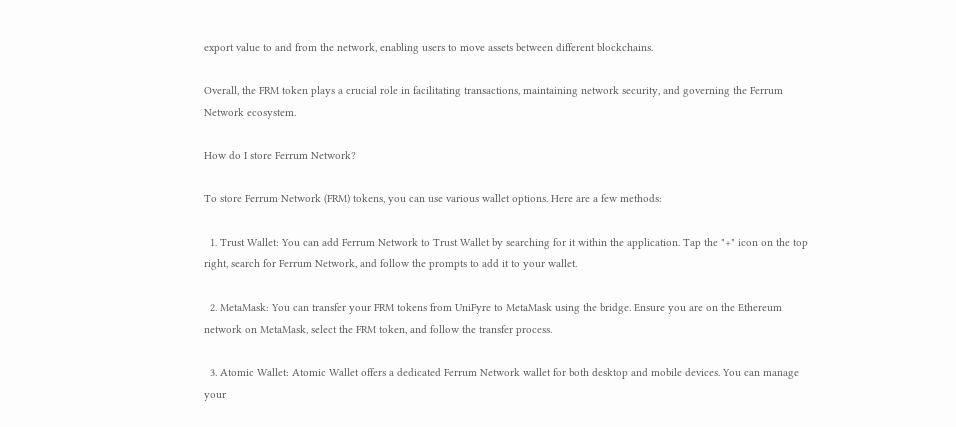export value to and from the network, enabling users to move assets between different blockchains.

Overall, the FRM token plays a crucial role in facilitating transactions, maintaining network security, and governing the Ferrum Network ecosystem.

How do I store Ferrum Network?

To store Ferrum Network (FRM) tokens, you can use various wallet options. Here are a few methods:

  1. Trust Wallet: You can add Ferrum Network to Trust Wallet by searching for it within the application. Tap the "+" icon on the top right, search for Ferrum Network, and follow the prompts to add it to your wallet.

  2. MetaMask: You can transfer your FRM tokens from UniFyre to MetaMask using the bridge. Ensure you are on the Ethereum network on MetaMask, select the FRM token, and follow the transfer process.

  3. Atomic Wallet: Atomic Wallet offers a dedicated Ferrum Network wallet for both desktop and mobile devices. You can manage your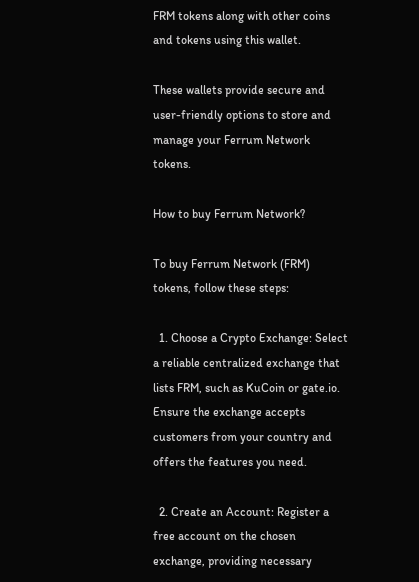FRM tokens along with other coins and tokens using this wallet.

These wallets provide secure and user-friendly options to store and manage your Ferrum Network tokens.

How to buy Ferrum Network?

To buy Ferrum Network (FRM) tokens, follow these steps:

  1. Choose a Crypto Exchange: Select a reliable centralized exchange that lists FRM, such as KuCoin or gate.io. Ensure the exchange accepts customers from your country and offers the features you need.

  2. Create an Account: Register a free account on the chosen exchange, providing necessary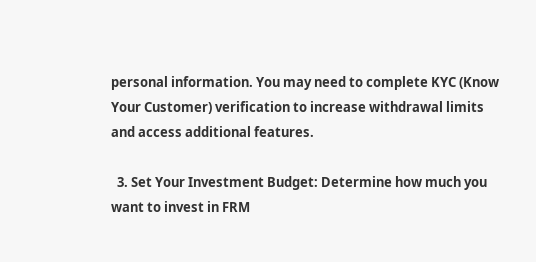personal information. You may need to complete KYC (Know Your Customer) verification to increase withdrawal limits and access additional features.

  3. Set Your Investment Budget: Determine how much you want to invest in FRM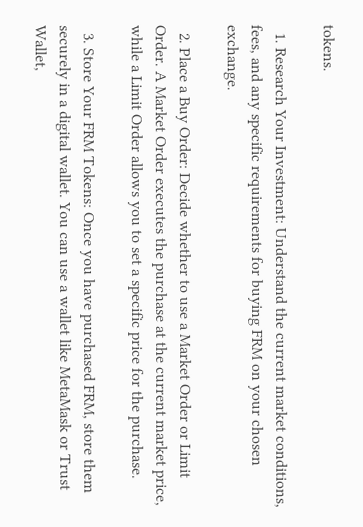tokens.

  1. Research Your Investment: Understand the current market conditions, fees, and any specific requirements for buying FRM on your chosen exchange.

  2. Place a Buy Order: Decide whether to use a Market Order or Limit Order. A Market Order executes the purchase at the current market price, while a Limit Order allows you to set a specific price for the purchase.

  3. Store Your FRM Tokens: Once you have purchased FRM, store them securely in a digital wallet. You can use a wallet like MetaMask or Trust Wallet,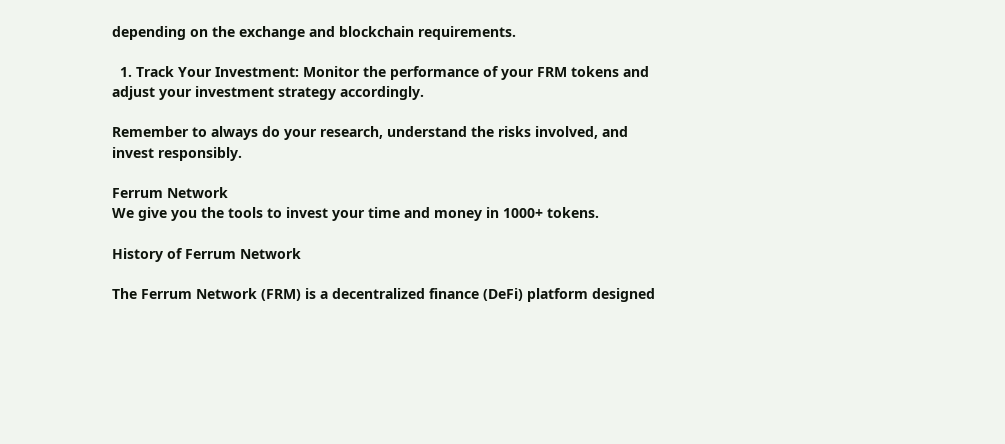depending on the exchange and blockchain requirements.

  1. Track Your Investment: Monitor the performance of your FRM tokens and adjust your investment strategy accordingly.

Remember to always do your research, understand the risks involved, and invest responsibly.

Ferrum Network
We give you the tools to invest your time and money in 1000+ tokens.

History of Ferrum Network

The Ferrum Network (FRM) is a decentralized finance (DeFi) platform designed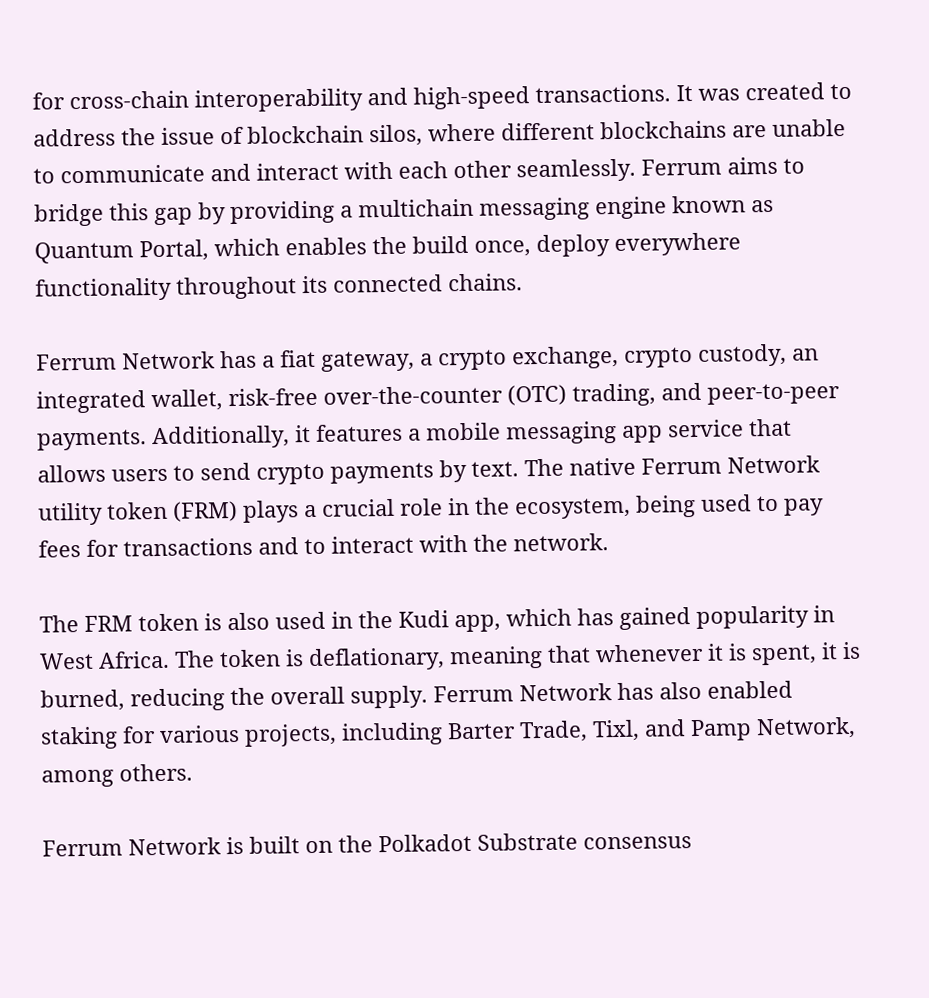for cross-chain interoperability and high-speed transactions. It was created to address the issue of blockchain silos, where different blockchains are unable to communicate and interact with each other seamlessly. Ferrum aims to bridge this gap by providing a multichain messaging engine known as Quantum Portal, which enables the build once, deploy everywhere functionality throughout its connected chains.

Ferrum Network has a fiat gateway, a crypto exchange, crypto custody, an integrated wallet, risk-free over-the-counter (OTC) trading, and peer-to-peer payments. Additionally, it features a mobile messaging app service that allows users to send crypto payments by text. The native Ferrum Network utility token (FRM) plays a crucial role in the ecosystem, being used to pay fees for transactions and to interact with the network.

The FRM token is also used in the Kudi app, which has gained popularity in West Africa. The token is deflationary, meaning that whenever it is spent, it is burned, reducing the overall supply. Ferrum Network has also enabled staking for various projects, including Barter Trade, Tixl, and Pamp Network, among others.

Ferrum Network is built on the Polkadot Substrate consensus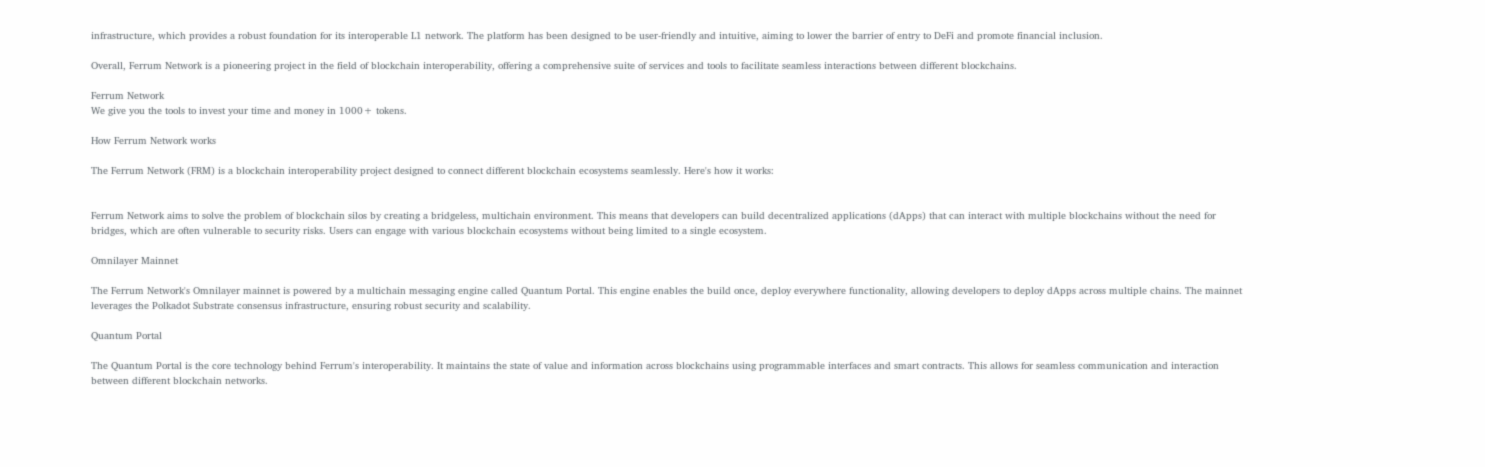infrastructure, which provides a robust foundation for its interoperable L1 network. The platform has been designed to be user-friendly and intuitive, aiming to lower the barrier of entry to DeFi and promote financial inclusion.

Overall, Ferrum Network is a pioneering project in the field of blockchain interoperability, offering a comprehensive suite of services and tools to facilitate seamless interactions between different blockchains.

Ferrum Network
We give you the tools to invest your time and money in 1000+ tokens.

How Ferrum Network works

The Ferrum Network (FRM) is a blockchain interoperability project designed to connect different blockchain ecosystems seamlessly. Here's how it works:


Ferrum Network aims to solve the problem of blockchain silos by creating a bridgeless, multichain environment. This means that developers can build decentralized applications (dApps) that can interact with multiple blockchains without the need for bridges, which are often vulnerable to security risks. Users can engage with various blockchain ecosystems without being limited to a single ecosystem.

Omnilayer Mainnet

The Ferrum Network's Omnilayer mainnet is powered by a multichain messaging engine called Quantum Portal. This engine enables the build once, deploy everywhere functionality, allowing developers to deploy dApps across multiple chains. The mainnet leverages the Polkadot Substrate consensus infrastructure, ensuring robust security and scalability.

Quantum Portal

The Quantum Portal is the core technology behind Ferrum's interoperability. It maintains the state of value and information across blockchains using programmable interfaces and smart contracts. This allows for seamless communication and interaction between different blockchain networks.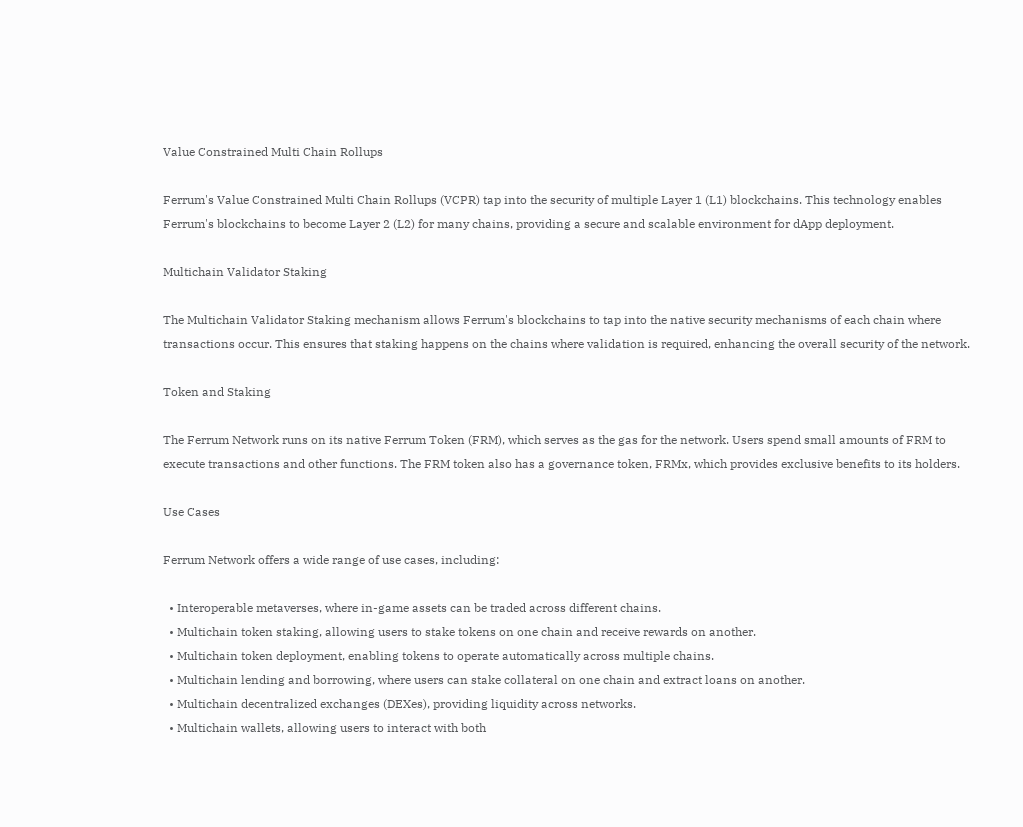Value Constrained Multi Chain Rollups

Ferrum's Value Constrained Multi Chain Rollups (VCPR) tap into the security of multiple Layer 1 (L1) blockchains. This technology enables Ferrum's blockchains to become Layer 2 (L2) for many chains, providing a secure and scalable environment for dApp deployment.

Multichain Validator Staking

The Multichain Validator Staking mechanism allows Ferrum's blockchains to tap into the native security mechanisms of each chain where transactions occur. This ensures that staking happens on the chains where validation is required, enhancing the overall security of the network.

Token and Staking

The Ferrum Network runs on its native Ferrum Token (FRM), which serves as the gas for the network. Users spend small amounts of FRM to execute transactions and other functions. The FRM token also has a governance token, FRMx, which provides exclusive benefits to its holders.

Use Cases

Ferrum Network offers a wide range of use cases, including:

  • Interoperable metaverses, where in-game assets can be traded across different chains.
  • Multichain token staking, allowing users to stake tokens on one chain and receive rewards on another.
  • Multichain token deployment, enabling tokens to operate automatically across multiple chains.
  • Multichain lending and borrowing, where users can stake collateral on one chain and extract loans on another.
  • Multichain decentralized exchanges (DEXes), providing liquidity across networks.
  • Multichain wallets, allowing users to interact with both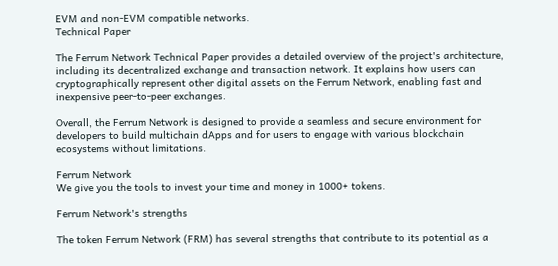EVM and non-EVM compatible networks.
Technical Paper

The Ferrum Network Technical Paper provides a detailed overview of the project's architecture, including its decentralized exchange and transaction network. It explains how users can cryptographically represent other digital assets on the Ferrum Network, enabling fast and inexpensive peer-to-peer exchanges.

Overall, the Ferrum Network is designed to provide a seamless and secure environment for developers to build multichain dApps and for users to engage with various blockchain ecosystems without limitations.

Ferrum Network
We give you the tools to invest your time and money in 1000+ tokens.

Ferrum Network's strengths

The token Ferrum Network (FRM) has several strengths that contribute to its potential as a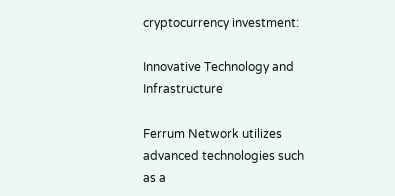cryptocurrency investment:

Innovative Technology and Infrastructure

Ferrum Network utilizes advanced technologies such as a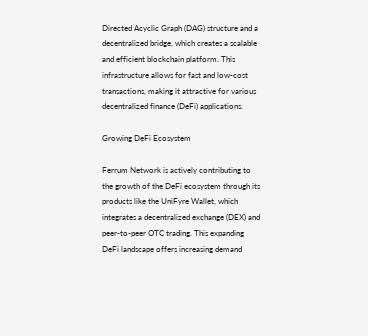Directed Acyclic Graph (DAG) structure and a decentralized bridge, which creates a scalable and efficient blockchain platform. This infrastructure allows for fast and low-cost transactions, making it attractive for various decentralized finance (DeFi) applications.

Growing DeFi Ecosystem

Ferrum Network is actively contributing to the growth of the DeFi ecosystem through its products like the UniFyre Wallet, which integrates a decentralized exchange (DEX) and peer-to-peer OTC trading. This expanding DeFi landscape offers increasing demand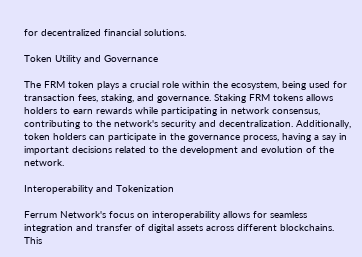for decentralized financial solutions.

Token Utility and Governance

The FRM token plays a crucial role within the ecosystem, being used for transaction fees, staking, and governance. Staking FRM tokens allows holders to earn rewards while participating in network consensus, contributing to the network's security and decentralization. Additionally, token holders can participate in the governance process, having a say in important decisions related to the development and evolution of the network.

Interoperability and Tokenization

Ferrum Network's focus on interoperability allows for seamless integration and transfer of digital assets across different blockchains. This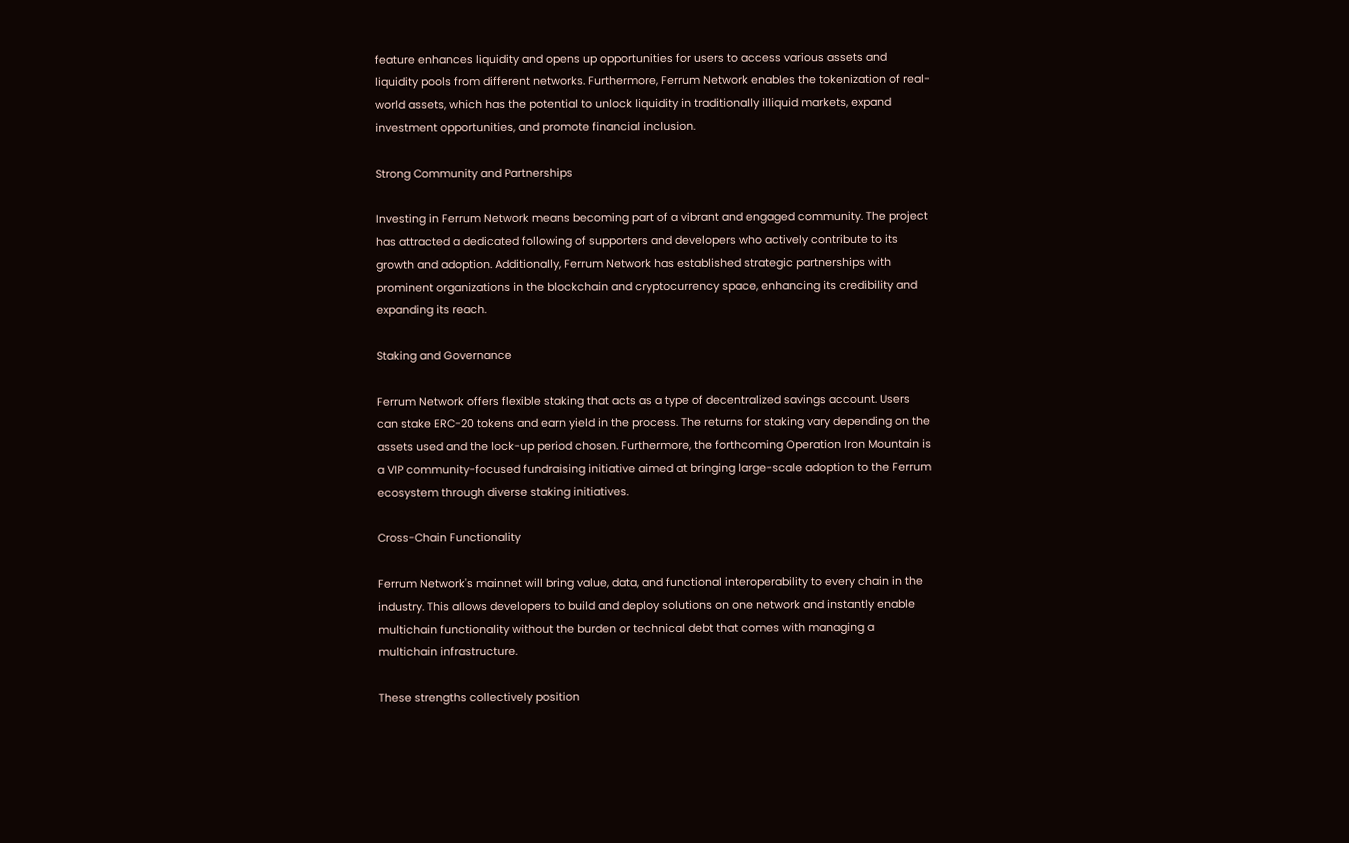feature enhances liquidity and opens up opportunities for users to access various assets and liquidity pools from different networks. Furthermore, Ferrum Network enables the tokenization of real-world assets, which has the potential to unlock liquidity in traditionally illiquid markets, expand investment opportunities, and promote financial inclusion.

Strong Community and Partnerships

Investing in Ferrum Network means becoming part of a vibrant and engaged community. The project has attracted a dedicated following of supporters and developers who actively contribute to its growth and adoption. Additionally, Ferrum Network has established strategic partnerships with prominent organizations in the blockchain and cryptocurrency space, enhancing its credibility and expanding its reach.

Staking and Governance

Ferrum Network offers flexible staking that acts as a type of decentralized savings account. Users can stake ERC-20 tokens and earn yield in the process. The returns for staking vary depending on the assets used and the lock-up period chosen. Furthermore, the forthcoming Operation Iron Mountain is a VIP community-focused fundraising initiative aimed at bringing large-scale adoption to the Ferrum ecosystem through diverse staking initiatives.

Cross-Chain Functionality

Ferrum Network's mainnet will bring value, data, and functional interoperability to every chain in the industry. This allows developers to build and deploy solutions on one network and instantly enable multichain functionality without the burden or technical debt that comes with managing a multichain infrastructure.

These strengths collectively position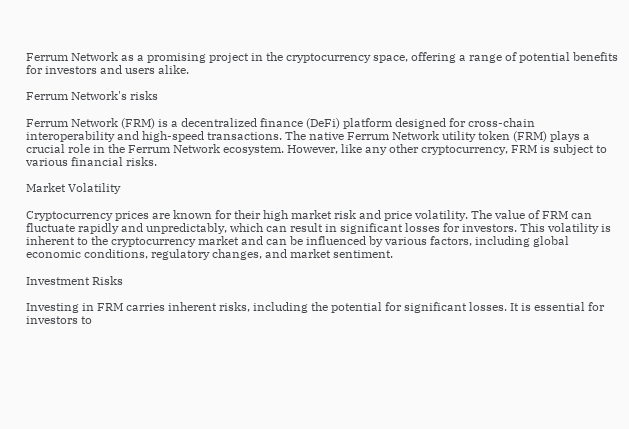Ferrum Network as a promising project in the cryptocurrency space, offering a range of potential benefits for investors and users alike.

Ferrum Network's risks

Ferrum Network (FRM) is a decentralized finance (DeFi) platform designed for cross-chain interoperability and high-speed transactions. The native Ferrum Network utility token (FRM) plays a crucial role in the Ferrum Network ecosystem. However, like any other cryptocurrency, FRM is subject to various financial risks.

Market Volatility

Cryptocurrency prices are known for their high market risk and price volatility. The value of FRM can fluctuate rapidly and unpredictably, which can result in significant losses for investors. This volatility is inherent to the cryptocurrency market and can be influenced by various factors, including global economic conditions, regulatory changes, and market sentiment.

Investment Risks

Investing in FRM carries inherent risks, including the potential for significant losses. It is essential for investors to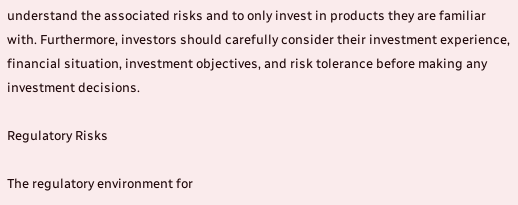understand the associated risks and to only invest in products they are familiar with. Furthermore, investors should carefully consider their investment experience, financial situation, investment objectives, and risk tolerance before making any investment decisions.

Regulatory Risks

The regulatory environment for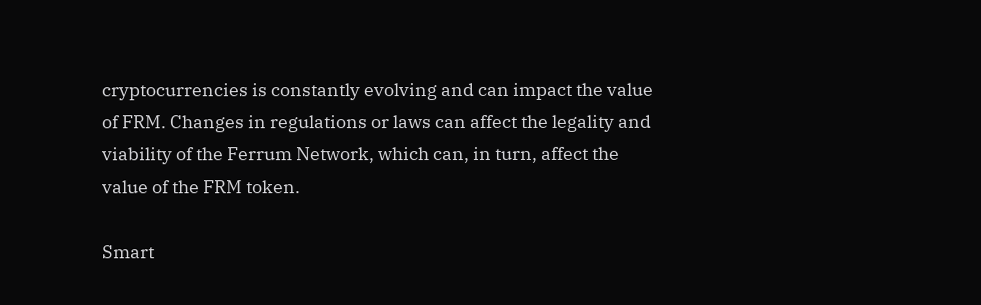cryptocurrencies is constantly evolving and can impact the value of FRM. Changes in regulations or laws can affect the legality and viability of the Ferrum Network, which can, in turn, affect the value of the FRM token.

Smart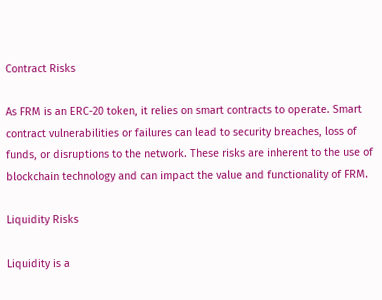Contract Risks

As FRM is an ERC-20 token, it relies on smart contracts to operate. Smart contract vulnerabilities or failures can lead to security breaches, loss of funds, or disruptions to the network. These risks are inherent to the use of blockchain technology and can impact the value and functionality of FRM.

Liquidity Risks

Liquidity is a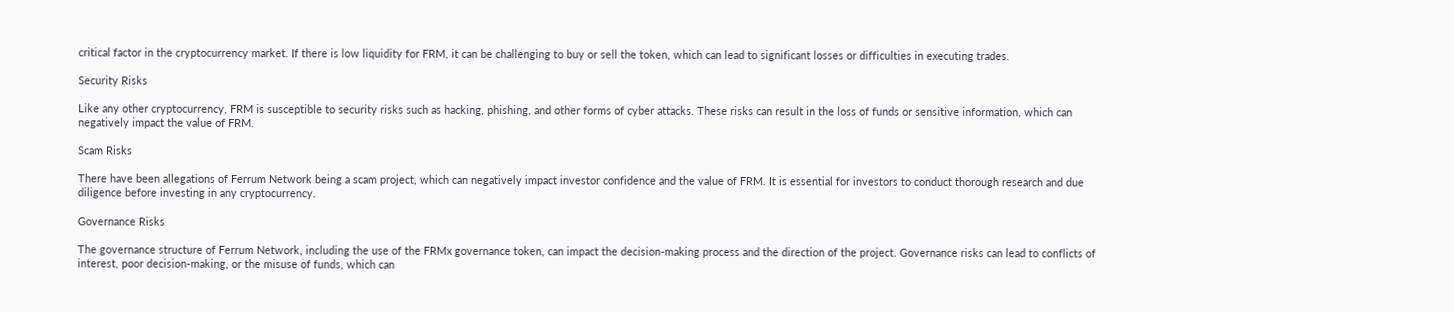critical factor in the cryptocurrency market. If there is low liquidity for FRM, it can be challenging to buy or sell the token, which can lead to significant losses or difficulties in executing trades.

Security Risks

Like any other cryptocurrency, FRM is susceptible to security risks such as hacking, phishing, and other forms of cyber attacks. These risks can result in the loss of funds or sensitive information, which can negatively impact the value of FRM.

Scam Risks

There have been allegations of Ferrum Network being a scam project, which can negatively impact investor confidence and the value of FRM. It is essential for investors to conduct thorough research and due diligence before investing in any cryptocurrency.

Governance Risks

The governance structure of Ferrum Network, including the use of the FRMx governance token, can impact the decision-making process and the direction of the project. Governance risks can lead to conflicts of interest, poor decision-making, or the misuse of funds, which can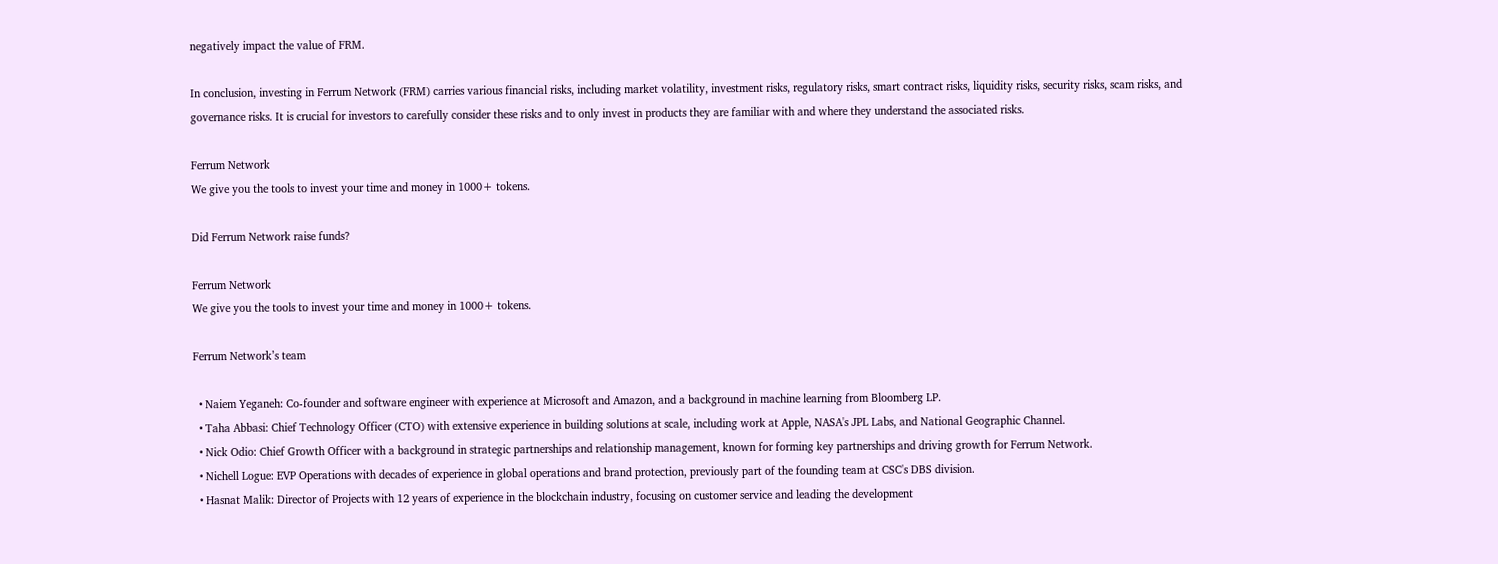negatively impact the value of FRM.

In conclusion, investing in Ferrum Network (FRM) carries various financial risks, including market volatility, investment risks, regulatory risks, smart contract risks, liquidity risks, security risks, scam risks, and governance risks. It is crucial for investors to carefully consider these risks and to only invest in products they are familiar with and where they understand the associated risks.

Ferrum Network
We give you the tools to invest your time and money in 1000+ tokens.

Did Ferrum Network raise funds?

Ferrum Network
We give you the tools to invest your time and money in 1000+ tokens.

Ferrum Network’s team

  • Naiem Yeganeh: Co-founder and software engineer with experience at Microsoft and Amazon, and a background in machine learning from Bloomberg LP.
  • Taha Abbasi: Chief Technology Officer (CTO) with extensive experience in building solutions at scale, including work at Apple, NASA's JPL Labs, and National Geographic Channel.
  • Nick Odio: Chief Growth Officer with a background in strategic partnerships and relationship management, known for forming key partnerships and driving growth for Ferrum Network.
  • Nichell Logue: EVP Operations with decades of experience in global operations and brand protection, previously part of the founding team at CSC's DBS division.
  • Hasnat Malik: Director of Projects with 12 years of experience in the blockchain industry, focusing on customer service and leading the development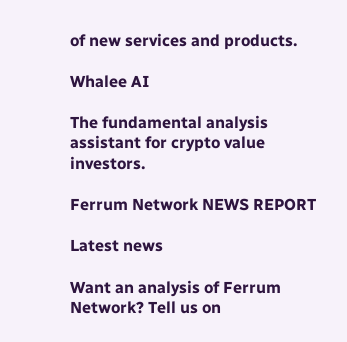of new services and products.

Whalee AI

The fundamental analysis assistant for crypto value investors.

Ferrum Network NEWS REPORT

Latest news

Want an analysis of Ferrum Network? Tell us on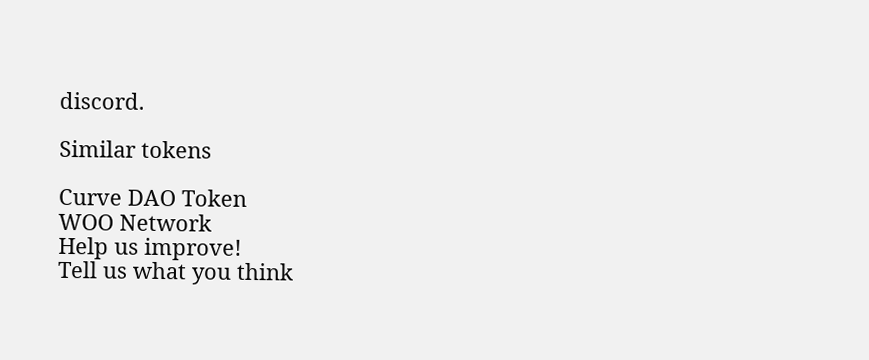discord.

Similar tokens

Curve DAO Token
WOO Network
Help us improve!
Tell us what you think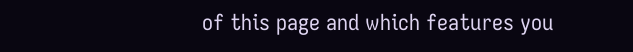of this page and which features you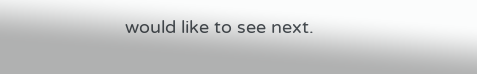would like to see next.